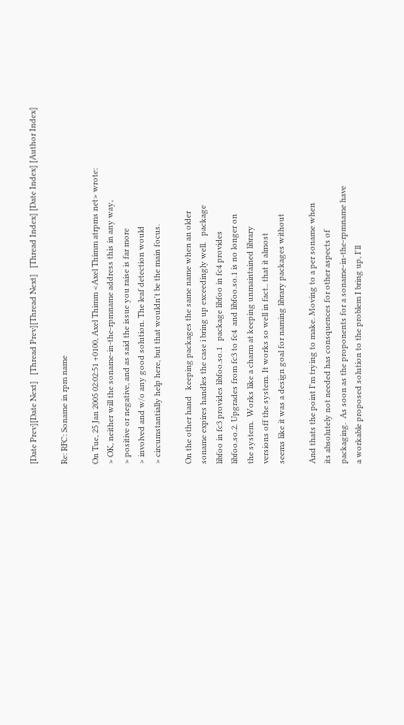[Date Prev][Date Next]   [Thread Prev][Thread Next]   [Thread Index] [Date Index] [Author Index]

Re: RFC: Soname in rpm name

On Tue, 25 Jan 2005 02:02:51 +0100, Axel Thimm <Axel Thimm atrpms net> wrote:
> OK, neither will the soname-in-the-rpmname address this in any way,
> positive or negative, and as said the issue you raise is far more
> involved and w/o any good solution. The leaf detection would
> circumstantially help here, but that wouldn't be the main focus.

On the other hand   keeping packages the same name when an older
soname expires handles the case i bring up exceedingly well.   package
libfoo in fc3 provides libfoo.so.1   package libfoo in fc4 provides
libfoo.so.2. Upgrades from fc3 to fc4  and libfoo.so.1 is no longer on
the system.  Works like a charm at keeping unmaintained library
versions off the system. It works so well in fact.. that it almost
seems like it was a design goal for naming library packages without

And thats the point I'm trying to make. Moving to a per soname when
its absolutely not needed has consquences for other aspects of
packaging.  As soon as the proponents for a soname-in-the-rpmname have
a workable proposed solution to the problem I bring up, I'll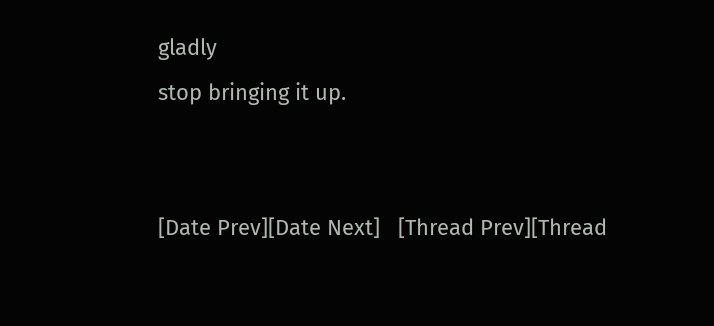gladly
stop bringing it up.


[Date Prev][Date Next]   [Thread Prev][Thread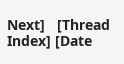Next]   [Thread Index] [Date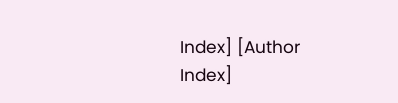Index] [Author Index]